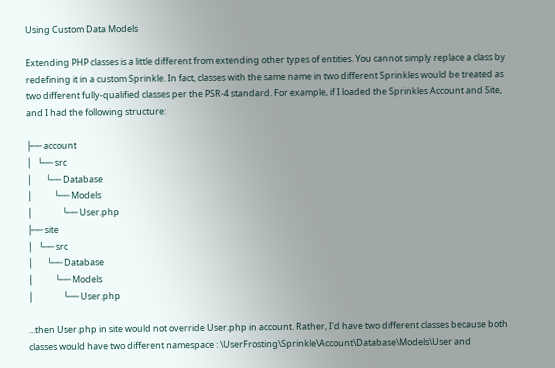Using Custom Data Models

Extending PHP classes is a little different from extending other types of entities. You cannot simply replace a class by redefining it in a custom Sprinkle. In fact, classes with the same name in two different Sprinkles would be treated as two different fully-qualified classes per the PSR-4 standard. For example, if I loaded the Sprinkles Account and Site, and I had the following structure:

├── account
│   └── src
│       └── Database
│           └── Models
│               └── User.php
├── site
│   └── src
│       └── Database
│           └── Models
│               └── User.php

...then User.php in site would not override User.php in account. Rather, I'd have two different classes because both classes would have two different namespace : \UserFrosting\Sprinkle\Account\Database\Models\User and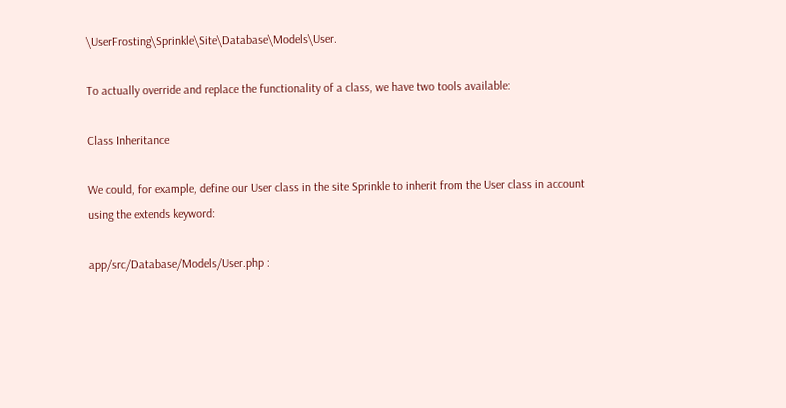\UserFrosting\Sprinkle\Site\Database\Models\User.

To actually override and replace the functionality of a class, we have two tools available:

Class Inheritance

We could, for example, define our User class in the site Sprinkle to inherit from the User class in account using the extends keyword:

app/src/Database/Models/User.php :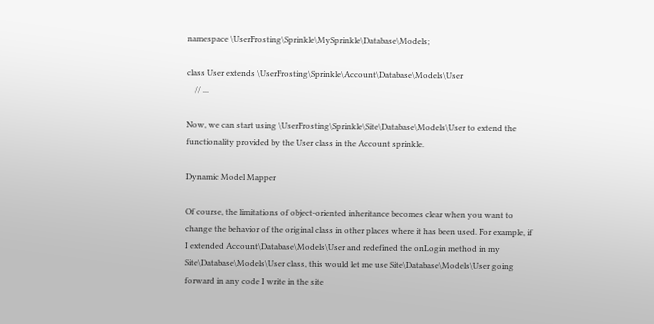namespace \UserFrosting\Sprinkle\MySprinkle\Database\Models;

class User extends \UserFrosting\Sprinkle\Account\Database\Models\User
    // ...

Now, we can start using \UserFrosting\Sprinkle\Site\Database\Models\User to extend the functionality provided by the User class in the Account sprinkle.

Dynamic Model Mapper

Of course, the limitations of object-oriented inheritance becomes clear when you want to change the behavior of the original class in other places where it has been used. For example, if I extended Account\Database\Models\User and redefined the onLogin method in my Site\Database\Models\User class, this would let me use Site\Database\Models\User going forward in any code I write in the site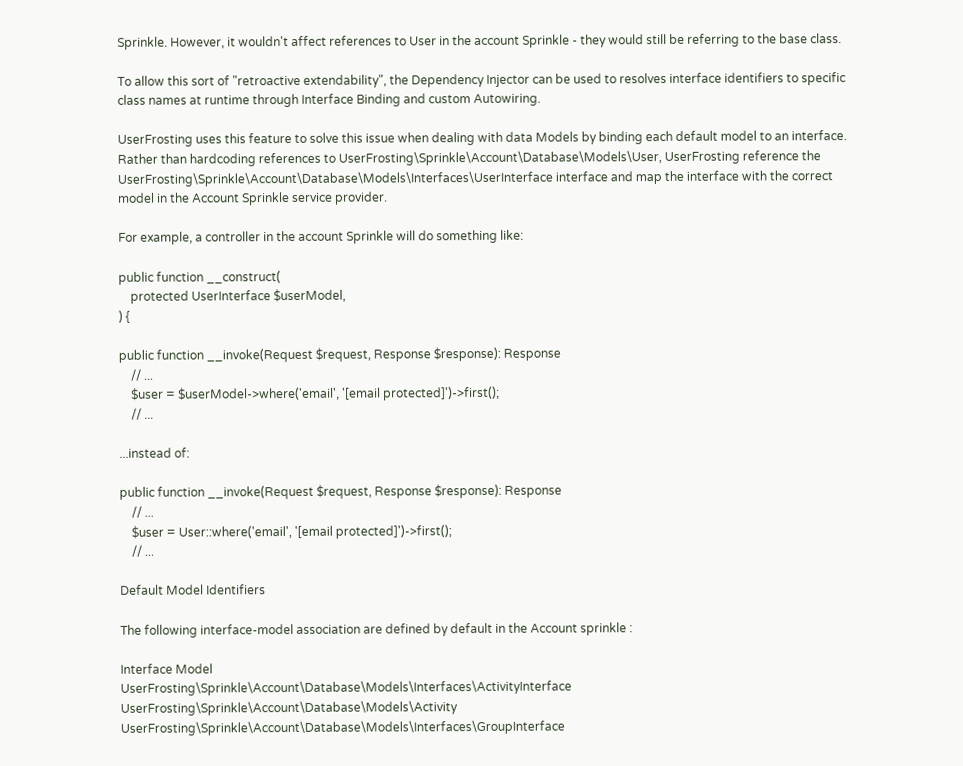Sprinkle. However, it wouldn't affect references to User in the account Sprinkle - they would still be referring to the base class.

To allow this sort of "retroactive extendability", the Dependency Injector can be used to resolves interface identifiers to specific class names at runtime through Interface Binding and custom Autowiring.

UserFrosting uses this feature to solve this issue when dealing with data Models by binding each default model to an interface. Rather than hardcoding references to UserFrosting\Sprinkle\Account\Database\Models\User, UserFrosting reference the UserFrosting\Sprinkle\Account\Database\Models\Interfaces\UserInterface interface and map the interface with the correct model in the Account Sprinkle service provider.

For example, a controller in the account Sprinkle will do something like:

public function __construct(
    protected UserInterface $userModel,
) {

public function __invoke(Request $request, Response $response): Response
    // ...
    $user = $userModel->where('email', '[email protected]')->first();
    // ...

...instead of:

public function __invoke(Request $request, Response $response): Response
    // ...
    $user = User::where('email', '[email protected]')->first();
    // ...

Default Model Identifiers

The following interface-model association are defined by default in the Account sprinkle :

Interface Model
UserFrosting\Sprinkle\Account\Database\Models\Interfaces\ActivityInterface UserFrosting\Sprinkle\Account\Database\Models\Activity
UserFrosting\Sprinkle\Account\Database\Models\Interfaces\GroupInterface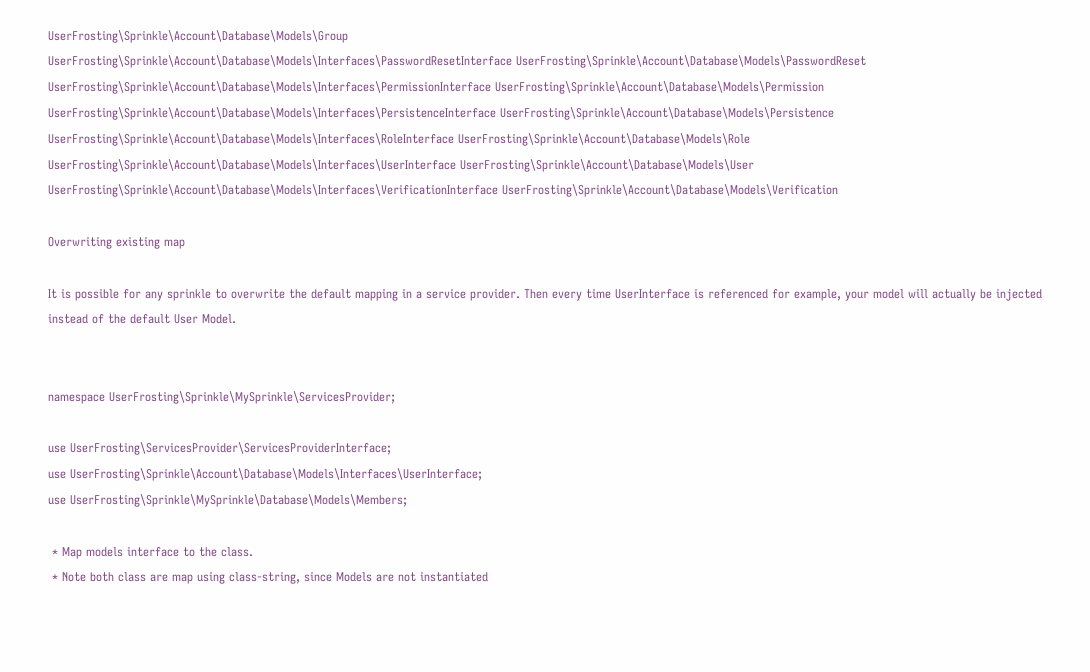UserFrosting\Sprinkle\Account\Database\Models\Group
UserFrosting\Sprinkle\Account\Database\Models\Interfaces\PasswordResetInterface UserFrosting\Sprinkle\Account\Database\Models\PasswordReset
UserFrosting\Sprinkle\Account\Database\Models\Interfaces\PermissionInterface UserFrosting\Sprinkle\Account\Database\Models\Permission
UserFrosting\Sprinkle\Account\Database\Models\Interfaces\PersistenceInterface UserFrosting\Sprinkle\Account\Database\Models\Persistence
UserFrosting\Sprinkle\Account\Database\Models\Interfaces\RoleInterface UserFrosting\Sprinkle\Account\Database\Models\Role
UserFrosting\Sprinkle\Account\Database\Models\Interfaces\UserInterface UserFrosting\Sprinkle\Account\Database\Models\User
UserFrosting\Sprinkle\Account\Database\Models\Interfaces\VerificationInterface UserFrosting\Sprinkle\Account\Database\Models\Verification

Overwriting existing map

It is possible for any sprinkle to overwrite the default mapping in a service provider. Then every time UserInterface is referenced for example, your model will actually be injected instead of the default User Model.


namespace UserFrosting\Sprinkle\MySprinkle\ServicesProvider;

use UserFrosting\ServicesProvider\ServicesProviderInterface;
use UserFrosting\Sprinkle\Account\Database\Models\Interfaces\UserInterface;
use UserFrosting\Sprinkle\MySprinkle\Database\Models\Members;

 * Map models interface to the class.
 * Note both class are map using class-string, since Models are not instantiated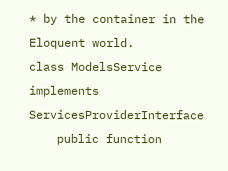* by the container in the Eloquent world.
class ModelsService implements ServicesProviderInterface
    public function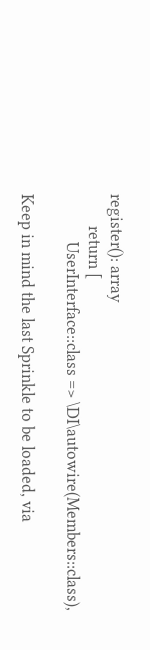register(): array
        return [
            UserInterface::class => \DI\autowire(Members::class),

Keep in mind the last Sprinkle to be loaded, via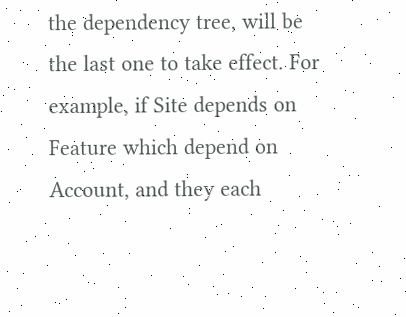the dependency tree, will be the last one to take effect. For example, if Site depends on Feature which depend on Account, and they each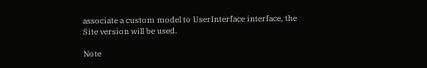associate a custom model to UserInterface interface, the Site version will be used.

Note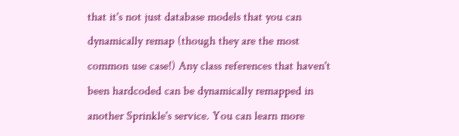that it's not just database models that you can dynamically remap (though they are the most common use case!) Any class references that haven't been hardcoded can be dynamically remapped in another Sprinkle's service. You can learn more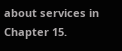about services in Chapter 15.